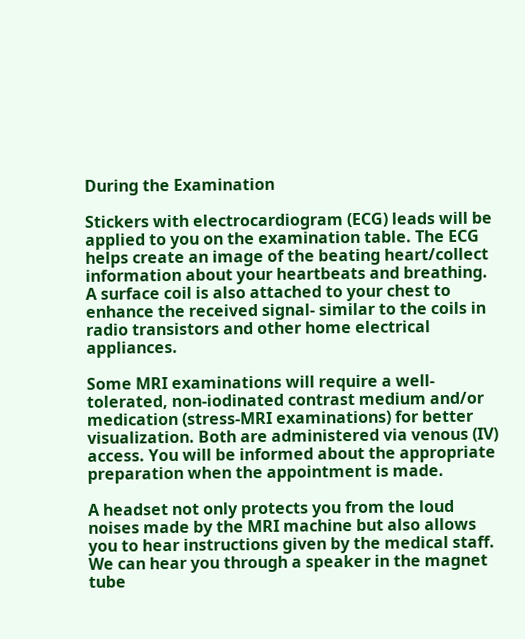During the Examination

Stickers with electrocardiogram (ECG) leads will be applied to you on the examination table. The ECG helps create an image of the beating heart/collect information about your heartbeats and breathing. A surface coil is also attached to your chest to enhance the received signal- similar to the coils in radio transistors and other home electrical appliances.

Some MRI examinations will require a well-tolerated, non-iodinated contrast medium and/or medication (stress-MRI examinations) for better visualization. Both are administered via venous (IV) access. You will be informed about the appropriate preparation when the appointment is made.

A headset not only protects you from the loud noises made by the MRI machine but also allows you to hear instructions given by the medical staff. We can hear you through a speaker in the magnet tube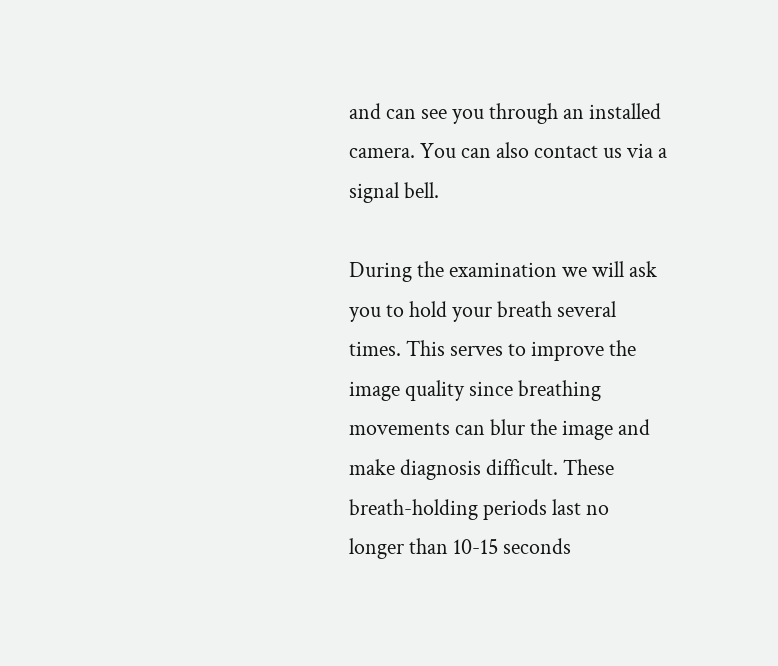and can see you through an installed camera. You can also contact us via a signal bell.

During the examination we will ask you to hold your breath several times. This serves to improve the image quality since breathing movements can blur the image and make diagnosis difficult. These breath-holding periods last no longer than 10-15 seconds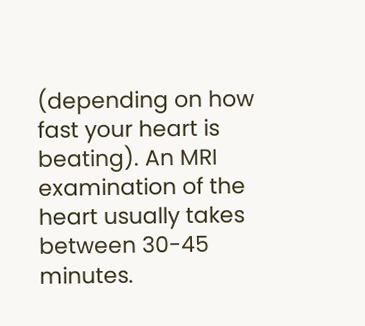(depending on how fast your heart is beating). An MRI examination of the heart usually takes between 30-45 minutes.